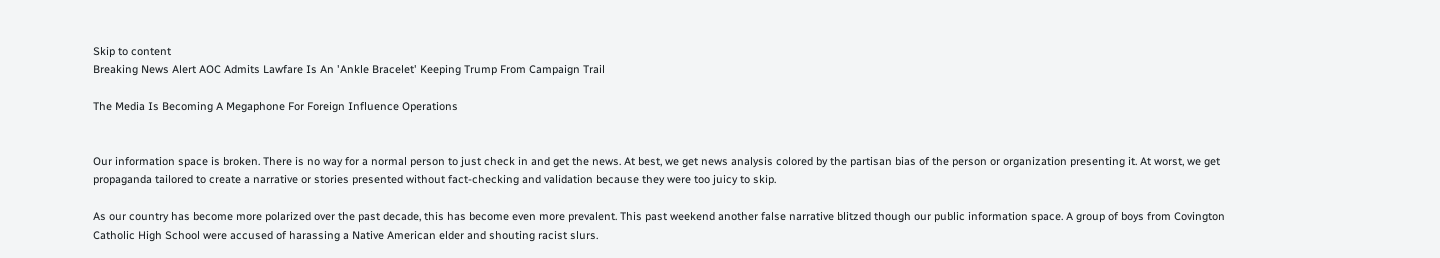Skip to content
Breaking News Alert AOC Admits Lawfare Is An 'Ankle Bracelet' Keeping Trump From Campaign Trail

The Media Is Becoming A Megaphone For Foreign Influence Operations


Our information space is broken. There is no way for a normal person to just check in and get the news. At best, we get news analysis colored by the partisan bias of the person or organization presenting it. At worst, we get propaganda tailored to create a narrative or stories presented without fact-checking and validation because they were too juicy to skip.

As our country has become more polarized over the past decade, this has become even more prevalent. This past weekend another false narrative blitzed though our public information space. A group of boys from Covington Catholic High School were accused of harassing a Native American elder and shouting racist slurs.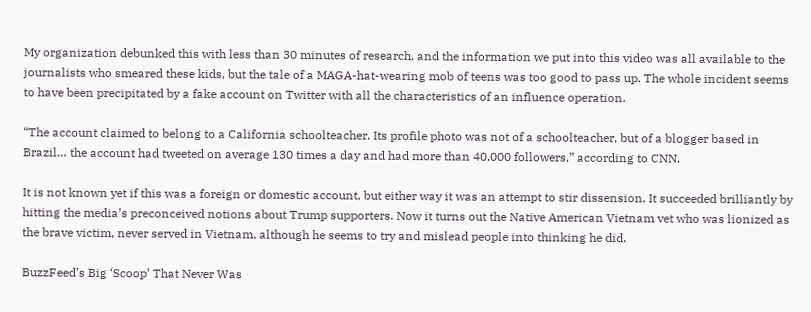My organization debunked this with less than 30 minutes of research, and the information we put into this video was all available to the journalists who smeared these kids, but the tale of a MAGA-hat-wearing mob of teens was too good to pass up. The whole incident seems to have been precipitated by a fake account on Twitter with all the characteristics of an influence operation.

“The account claimed to belong to a California schoolteacher. Its profile photo was not of a schoolteacher, but of a blogger based in Brazil… the account had tweeted on average 130 times a day and had more than 40,000 followers,” according to CNN.

It is not known yet if this was a foreign or domestic account, but either way it was an attempt to stir dissension. It succeeded brilliantly by hitting the media’s preconceived notions about Trump supporters. Now it turns out the Native American Vietnam vet who was lionized as the brave victim, never served in Vietnam, although he seems to try and mislead people into thinking he did.

BuzzFeed’s Big ‘Scoop’ That Never Was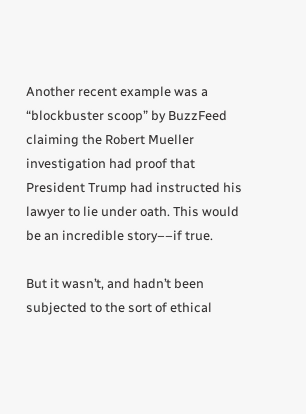Another recent example was a “blockbuster scoop” by BuzzFeed claiming the Robert Mueller investigation had proof that President Trump had instructed his lawyer to lie under oath. This would be an incredible story––if true.

But it wasn’t, and hadn’t been subjected to the sort of ethical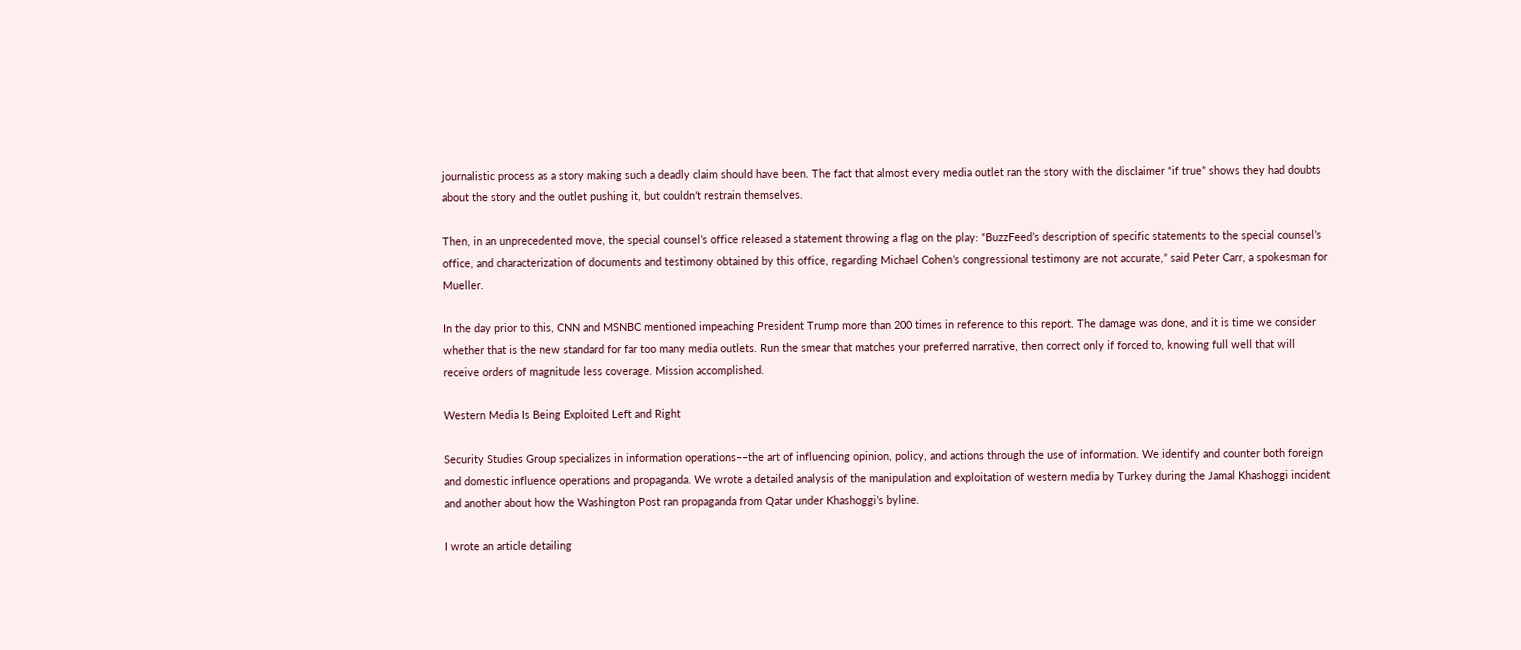journalistic process as a story making such a deadly claim should have been. The fact that almost every media outlet ran the story with the disclaimer “if true” shows they had doubts about the story and the outlet pushing it, but couldn’t restrain themselves.

Then, in an unprecedented move, the special counsel’s office released a statement throwing a flag on the play: “BuzzFeed’s description of specific statements to the special counsel’s office, and characterization of documents and testimony obtained by this office, regarding Michael Cohen’s congressional testimony are not accurate,” said Peter Carr, a spokesman for Mueller.

In the day prior to this, CNN and MSNBC mentioned impeaching President Trump more than 200 times in reference to this report. The damage was done, and it is time we consider whether that is the new standard for far too many media outlets. Run the smear that matches your preferred narrative, then correct only if forced to, knowing full well that will receive orders of magnitude less coverage. Mission accomplished.

Western Media Is Being Exploited Left and Right

Security Studies Group specializes in information operations––the art of influencing opinion, policy, and actions through the use of information. We identify and counter both foreign and domestic influence operations and propaganda. We wrote a detailed analysis of the manipulation and exploitation of western media by Turkey during the Jamal Khashoggi incident and another about how the Washington Post ran propaganda from Qatar under Khashoggi’s byline.

I wrote an article detailing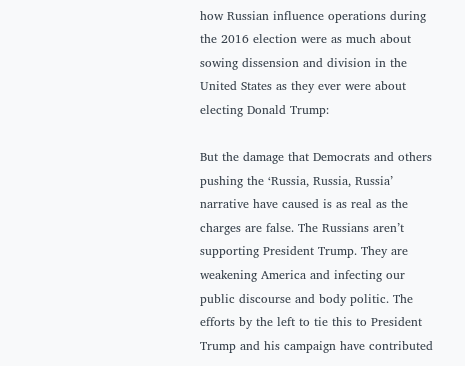how Russian influence operations during the 2016 election were as much about sowing dissension and division in the United States as they ever were about electing Donald Trump:

But the damage that Democrats and others pushing the ‘Russia, Russia, Russia’ narrative have caused is as real as the charges are false. The Russians aren’t supporting President Trump. They are weakening America and infecting our public discourse and body politic. The efforts by the left to tie this to President Trump and his campaign have contributed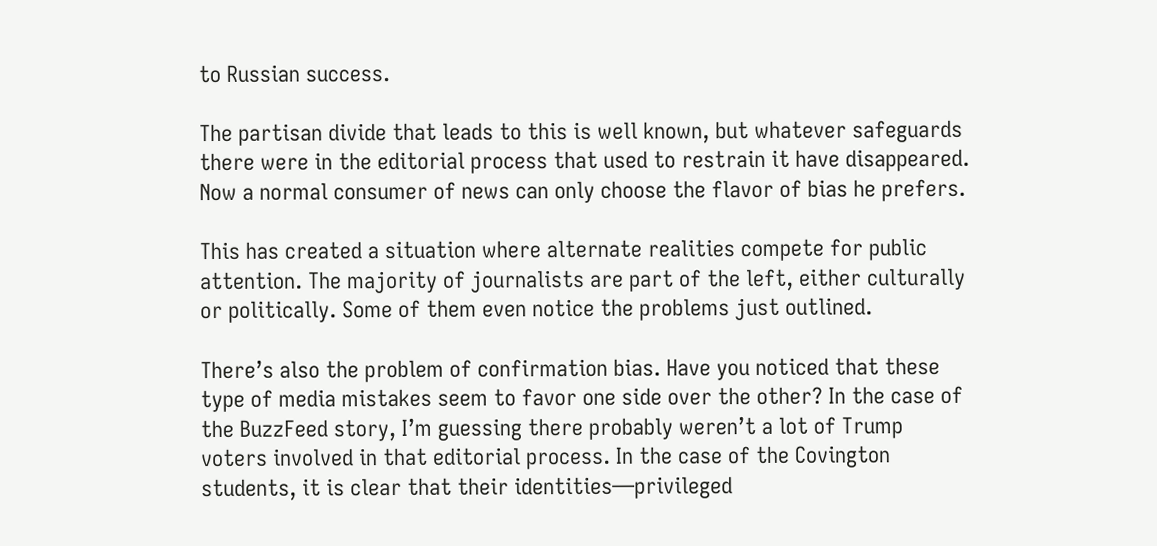to Russian success.

The partisan divide that leads to this is well known, but whatever safeguards there were in the editorial process that used to restrain it have disappeared. Now a normal consumer of news can only choose the flavor of bias he prefers.

This has created a situation where alternate realities compete for public attention. The majority of journalists are part of the left, either culturally or politically. Some of them even notice the problems just outlined.

There’s also the problem of confirmation bias. Have you noticed that these type of media mistakes seem to favor one side over the other? In the case of the BuzzFeed story, I’m guessing there probably weren’t a lot of Trump voters involved in that editorial process. In the case of the Covington students, it is clear that their identities—privileged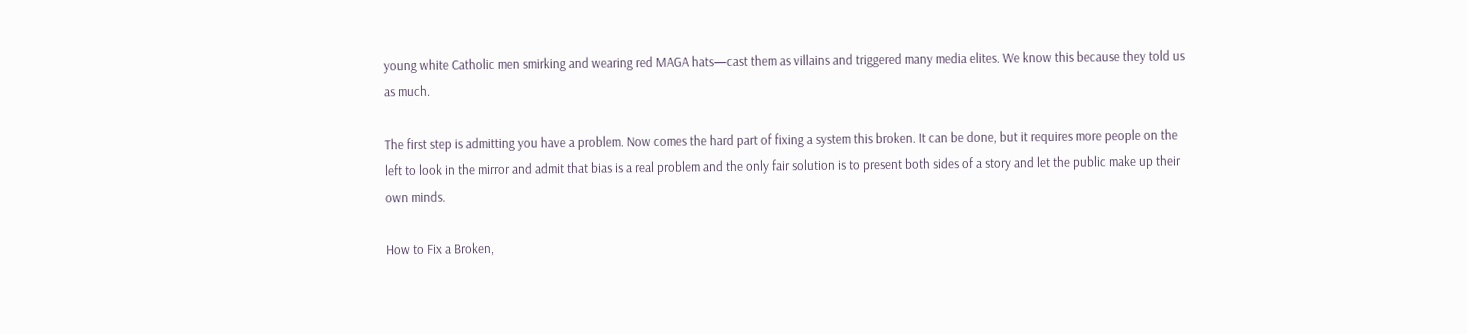young white Catholic men smirking and wearing red MAGA hats—cast them as villains and triggered many media elites. We know this because they told us as much.

The first step is admitting you have a problem. Now comes the hard part of fixing a system this broken. It can be done, but it requires more people on the left to look in the mirror and admit that bias is a real problem and the only fair solution is to present both sides of a story and let the public make up their own minds.

How to Fix a Broken,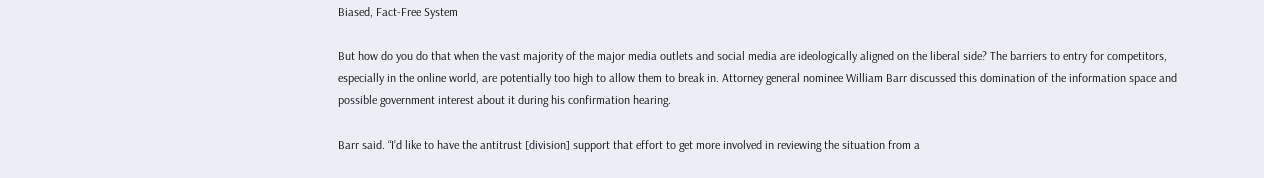Biased, Fact-Free System

But how do you do that when the vast majority of the major media outlets and social media are ideologically aligned on the liberal side? The barriers to entry for competitors, especially in the online world, are potentially too high to allow them to break in. Attorney general nominee William Barr discussed this domination of the information space and possible government interest about it during his confirmation hearing.

Barr said. “I’d like to have the antitrust [division] support that effort to get more involved in reviewing the situation from a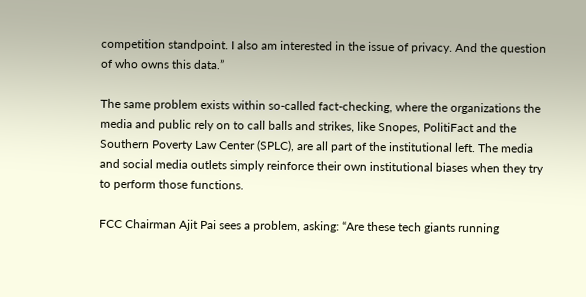competition standpoint. I also am interested in the issue of privacy. And the question of who owns this data.”

The same problem exists within so-called fact-checking, where the organizations the media and public rely on to call balls and strikes, like Snopes, PolitiFact and the Southern Poverty Law Center (SPLC), are all part of the institutional left. The media and social media outlets simply reinforce their own institutional biases when they try to perform those functions.

FCC Chairman Ajit Pai sees a problem, asking: “Are these tech giants running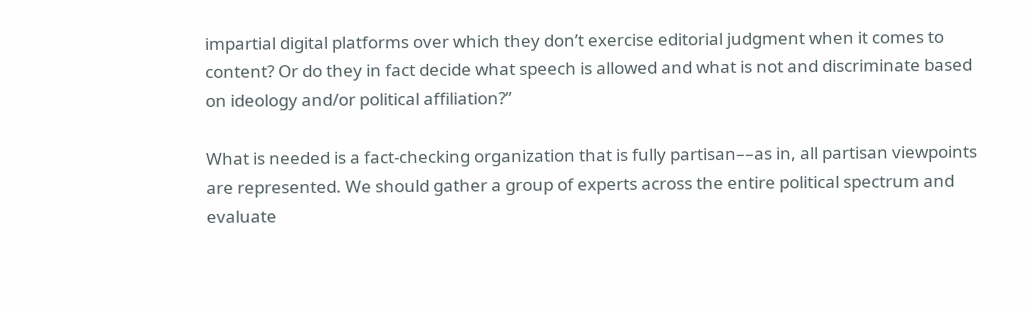impartial digital platforms over which they don’t exercise editorial judgment when it comes to content? Or do they in fact decide what speech is allowed and what is not and discriminate based on ideology and/or political affiliation?”

What is needed is a fact-checking organization that is fully partisan––as in, all partisan viewpoints are represented. We should gather a group of experts across the entire political spectrum and evaluate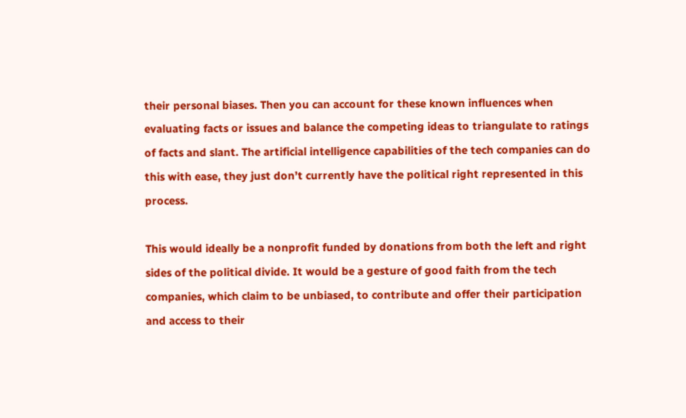their personal biases. Then you can account for these known influences when evaluating facts or issues and balance the competing ideas to triangulate to ratings of facts and slant. The artificial intelligence capabilities of the tech companies can do this with ease, they just don’t currently have the political right represented in this process.

This would ideally be a nonprofit funded by donations from both the left and right sides of the political divide. It would be a gesture of good faith from the tech companies, which claim to be unbiased, to contribute and offer their participation and access to their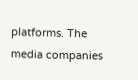platforms. The media companies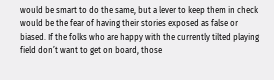would be smart to do the same, but a lever to keep them in check would be the fear of having their stories exposed as false or biased. If the folks who are happy with the currently tilted playing field don’t want to get on board, those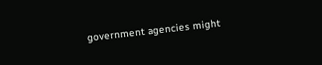government agencies might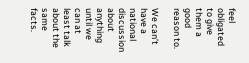feel obligated to give them a good reason to.

We can’t have a national discussion about anything until we can at least talk about the same facts.